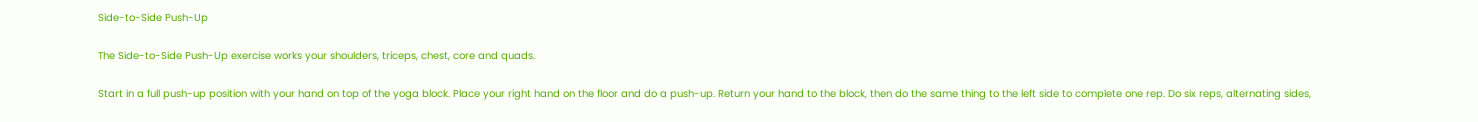Side-to-Side Push-Up

The Side-to-Side Push-Up exercise works your shoulders, triceps, chest, core and quads.

Start in a full push-up position with your hand on top of the yoga block. Place your right hand on the floor and do a push-up. Return your hand to the block, then do the same thing to the left side to complete one rep. Do six reps, alternating sides,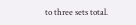to three sets total.